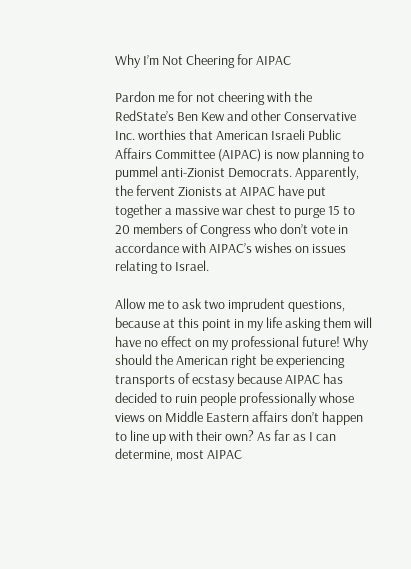Why I’m Not Cheering for AIPAC

Pardon me for not cheering with the RedState’s Ben Kew and other Conservative Inc. worthies that American Israeli Public Affairs Committee (AIPAC) is now planning to pummel anti-Zionist Democrats. Apparently, the fervent Zionists at AIPAC have put together a massive war chest to purge 15 to 20 members of Congress who don’t vote in accordance with AIPAC’s wishes on issues relating to Israel.

Allow me to ask two imprudent questions, because at this point in my life asking them will have no effect on my professional future! Why should the American right be experiencing transports of ecstasy because AIPAC has decided to ruin people professionally whose views on Middle Eastern affairs don’t happen to line up with their own? As far as I can determine, most AIPAC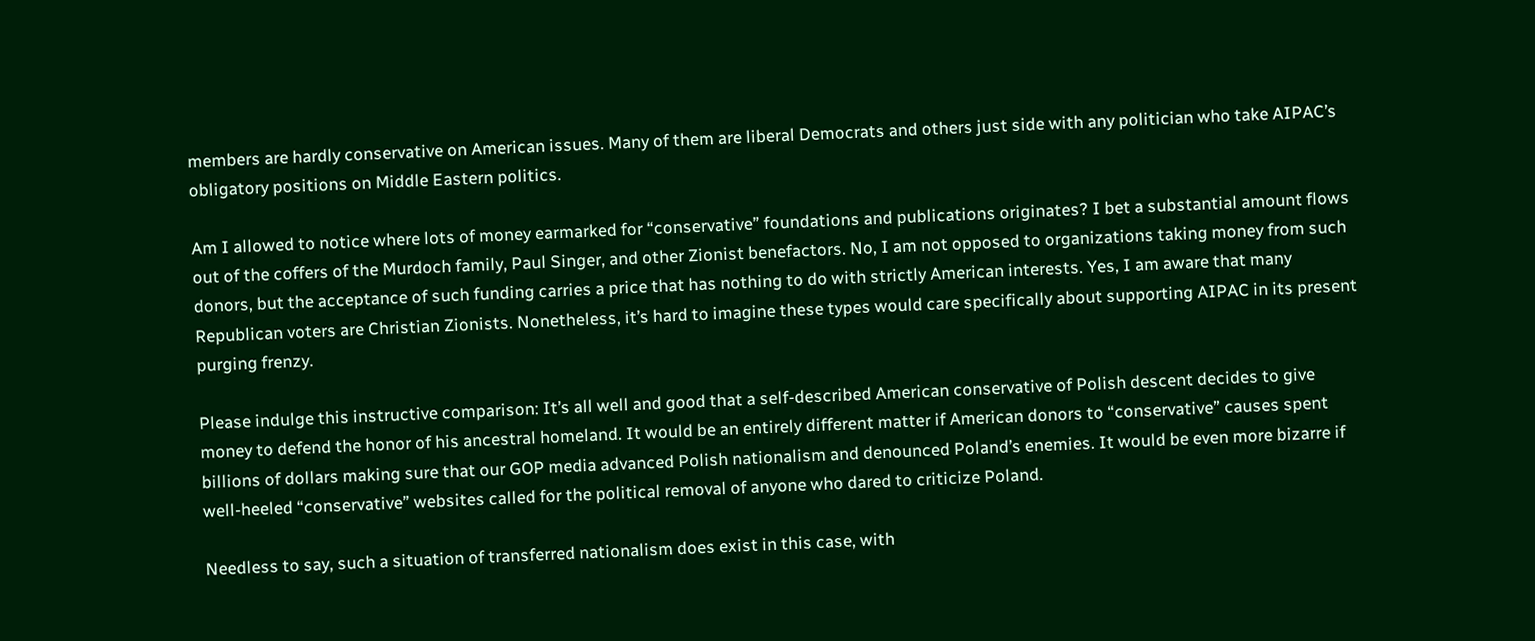members are hardly conservative on American issues. Many of them are liberal Democrats and others just side with any politician who take AIPAC’s obligatory positions on Middle Eastern politics.

Am I allowed to notice where lots of money earmarked for “conservative” foundations and publications originates? I bet a substantial amount flows out of the coffers of the Murdoch family, Paul Singer, and other Zionist benefactors. No, I am not opposed to organizations taking money from such donors, but the acceptance of such funding carries a price that has nothing to do with strictly American interests. Yes, I am aware that many Republican voters are Christian Zionists. Nonetheless, it’s hard to imagine these types would care specifically about supporting AIPAC in its present purging frenzy.

Please indulge this instructive comparison: It’s all well and good that a self-described American conservative of Polish descent decides to give money to defend the honor of his ancestral homeland. It would be an entirely different matter if American donors to “conservative” causes spent billions of dollars making sure that our GOP media advanced Polish nationalism and denounced Poland’s enemies. It would be even more bizarre if well-heeled “conservative” websites called for the political removal of anyone who dared to criticize Poland.

Needless to say, such a situation of transferred nationalism does exist in this case, with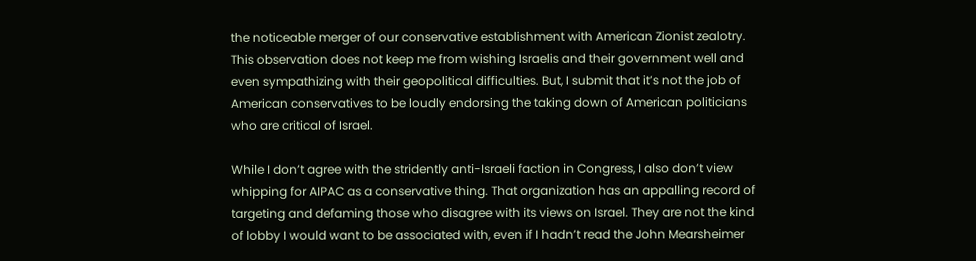the noticeable merger of our conservative establishment with American Zionist zealotry. This observation does not keep me from wishing Israelis and their government well and even sympathizing with their geopolitical difficulties. But, I submit that it’s not the job of American conservatives to be loudly endorsing the taking down of American politicians who are critical of Israel.

While I don’t agree with the stridently anti-Israeli faction in Congress, I also don’t view whipping for AIPAC as a conservative thing. That organization has an appalling record of targeting and defaming those who disagree with its views on Israel. They are not the kind of lobby I would want to be associated with, even if I hadn’t read the John Mearsheimer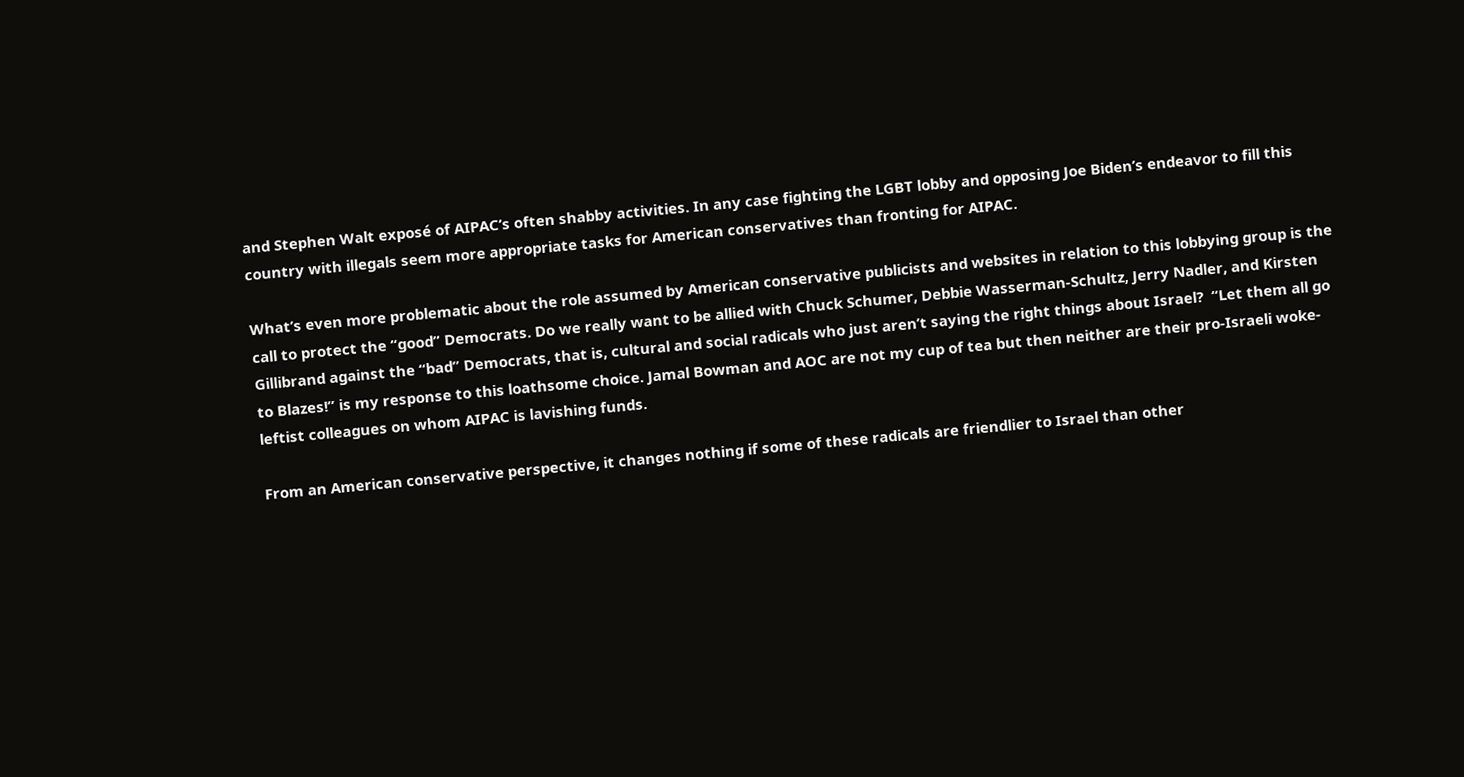and Stephen Walt exposé of AIPAC’s often shabby activities. In any case fighting the LGBT lobby and opposing Joe Biden’s endeavor to fill this country with illegals seem more appropriate tasks for American conservatives than fronting for AIPAC.

What’s even more problematic about the role assumed by American conservative publicists and websites in relation to this lobbying group is the call to protect the “good” Democrats. Do we really want to be allied with Chuck Schumer, Debbie Wasserman-Schultz, Jerry Nadler, and Kirsten Gillibrand against the “bad” Democrats, that is, cultural and social radicals who just aren’t saying the right things about Israel?  “Let them all go to Blazes!” is my response to this loathsome choice. Jamal Bowman and AOC are not my cup of tea but then neither are their pro-Israeli woke-leftist colleagues on whom AIPAC is lavishing funds.

From an American conservative perspective, it changes nothing if some of these radicals are friendlier to Israel than other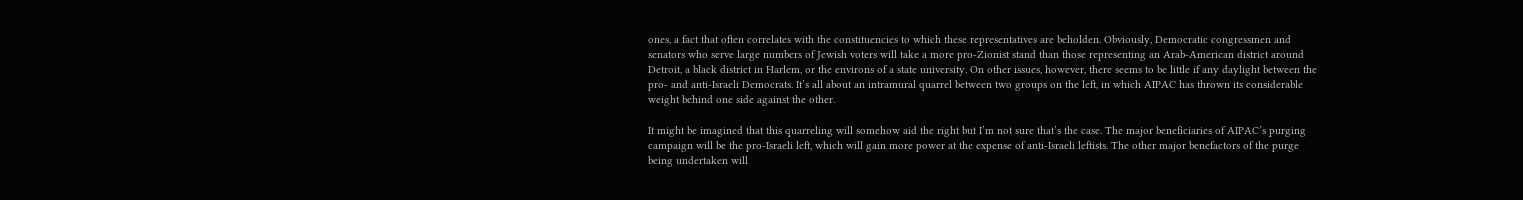ones, a fact that often correlates with the constituencies to which these representatives are beholden. Obviously, Democratic congressmen and senators who serve large numbers of Jewish voters will take a more pro-Zionist stand than those representing an Arab-American district around Detroit, a black district in Harlem, or the environs of a state university. On other issues, however, there seems to be little if any daylight between the pro- and anti-Israeli Democrats. It’s all about an intramural quarrel between two groups on the left, in which AIPAC has thrown its considerable weight behind one side against the other.

It might be imagined that this quarreling will somehow aid the right but I’m not sure that’s the case. The major beneficiaries of AIPAC’s purging campaign will be the pro-Israeli left, which will gain more power at the expense of anti-Israeli leftists. The other major benefactors of the purge being undertaken will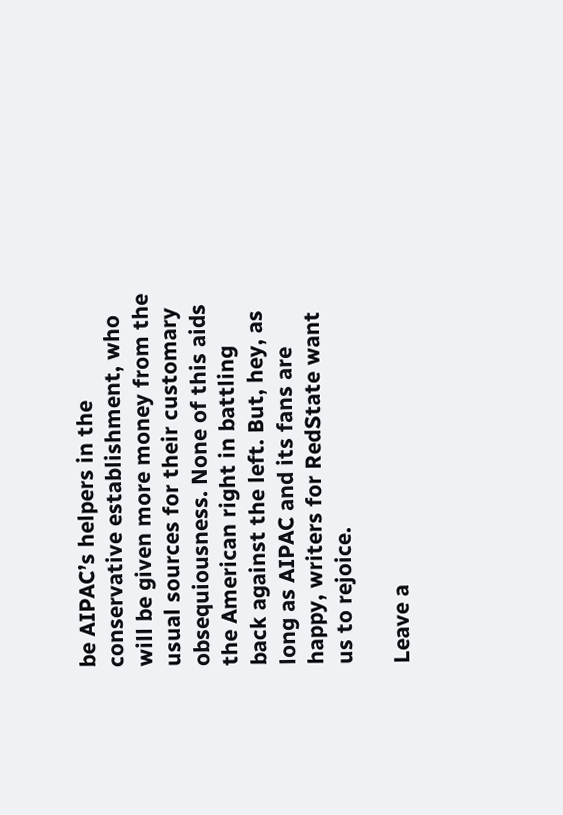be AIPAC’s helpers in the conservative establishment, who will be given more money from the usual sources for their customary obsequiousness. None of this aids the American right in battling back against the left. But, hey, as long as AIPAC and its fans are happy, writers for RedState want us to rejoice.

Leave a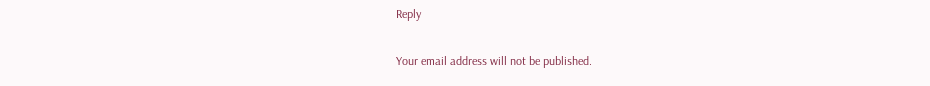Reply

Your email address will not be published.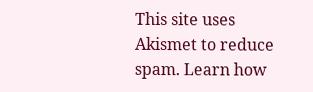This site uses Akismet to reduce spam. Learn how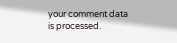your comment data is processed.